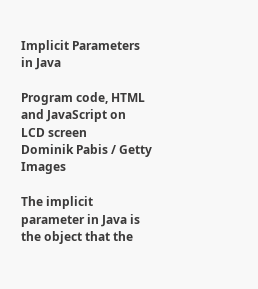Implicit Parameters in Java

Program code, HTML and JavaScript on LCD screen
Dominik Pabis / Getty Images

The implicit parameter in Java is the object that the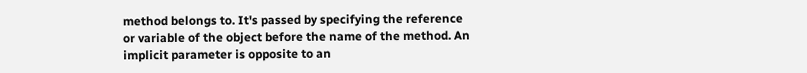method belongs to. It's passed by specifying the reference or variable of the object before the name of the method. An implicit parameter is opposite to an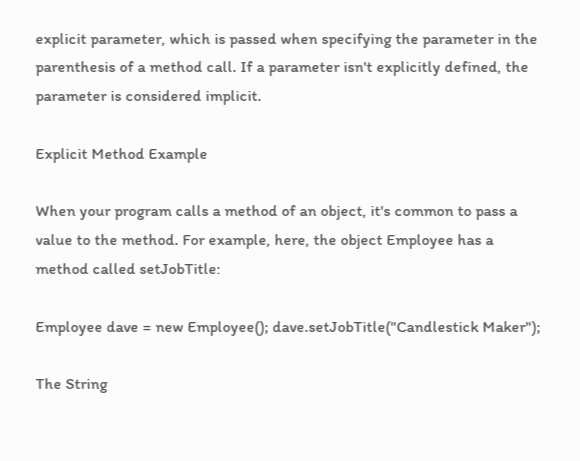explicit parameter, which is passed when specifying the parameter in the parenthesis of a method call. If a parameter isn't explicitly defined, the parameter is considered implicit.

Explicit Method Example

When your program calls a method of an object, it's common to pass a value to the method. For example, here, the object Employee has a method called setJobTitle:

Employee dave = new Employee(); dave.setJobTitle("Candlestick Maker");

The String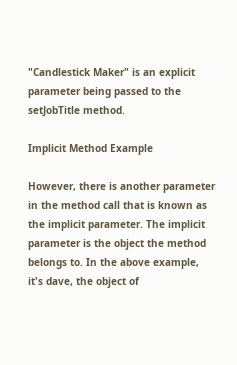"Candlestick Maker" is an explicit parameter being passed to the setJobTitle method.

Implicit Method Example

However, there is another parameter in the method call that is known as the implicit parameter. The implicit parameter is the object the method belongs to. In the above example, it's dave, the object of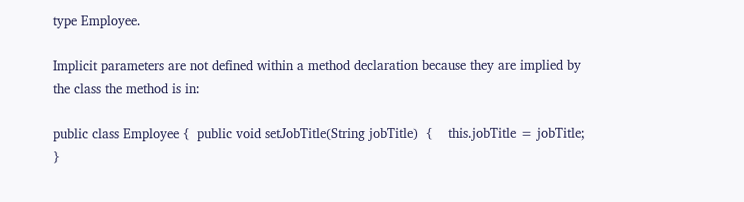type Employee.

Implicit parameters are not defined within a method declaration because they are implied by the class the method is in:

public class Employee {  public void setJobTitle(String jobTitle)  {    this.jobTitle = jobTitle;  }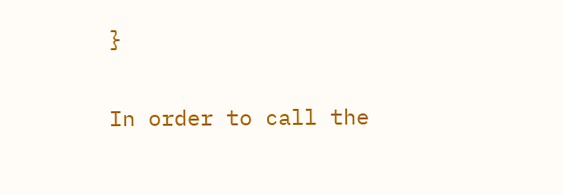}

In order to call the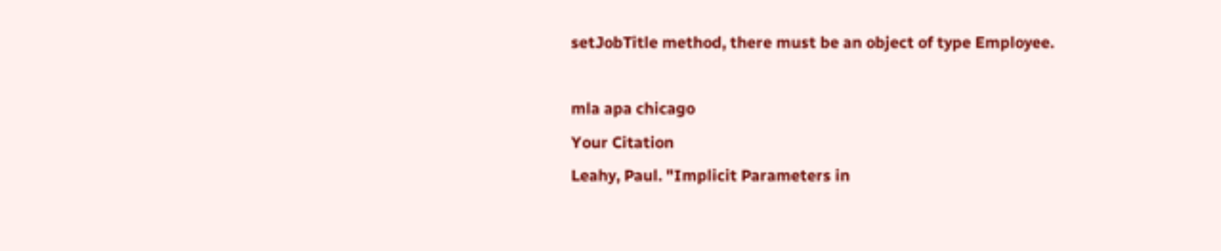setJobTitle method, there must be an object of type Employee.

mla apa chicago
Your Citation
Leahy, Paul. "Implicit Parameters in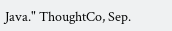Java." ThoughtCo, Sep.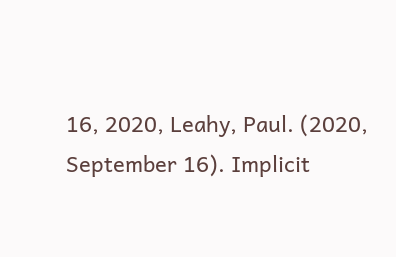16, 2020, Leahy, Paul. (2020, September 16). Implicit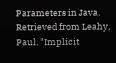Parameters in Java. Retrieved from Leahy, Paul. "Implicit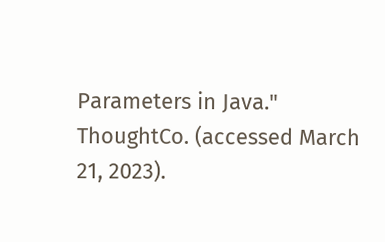Parameters in Java." ThoughtCo. (accessed March 21, 2023).